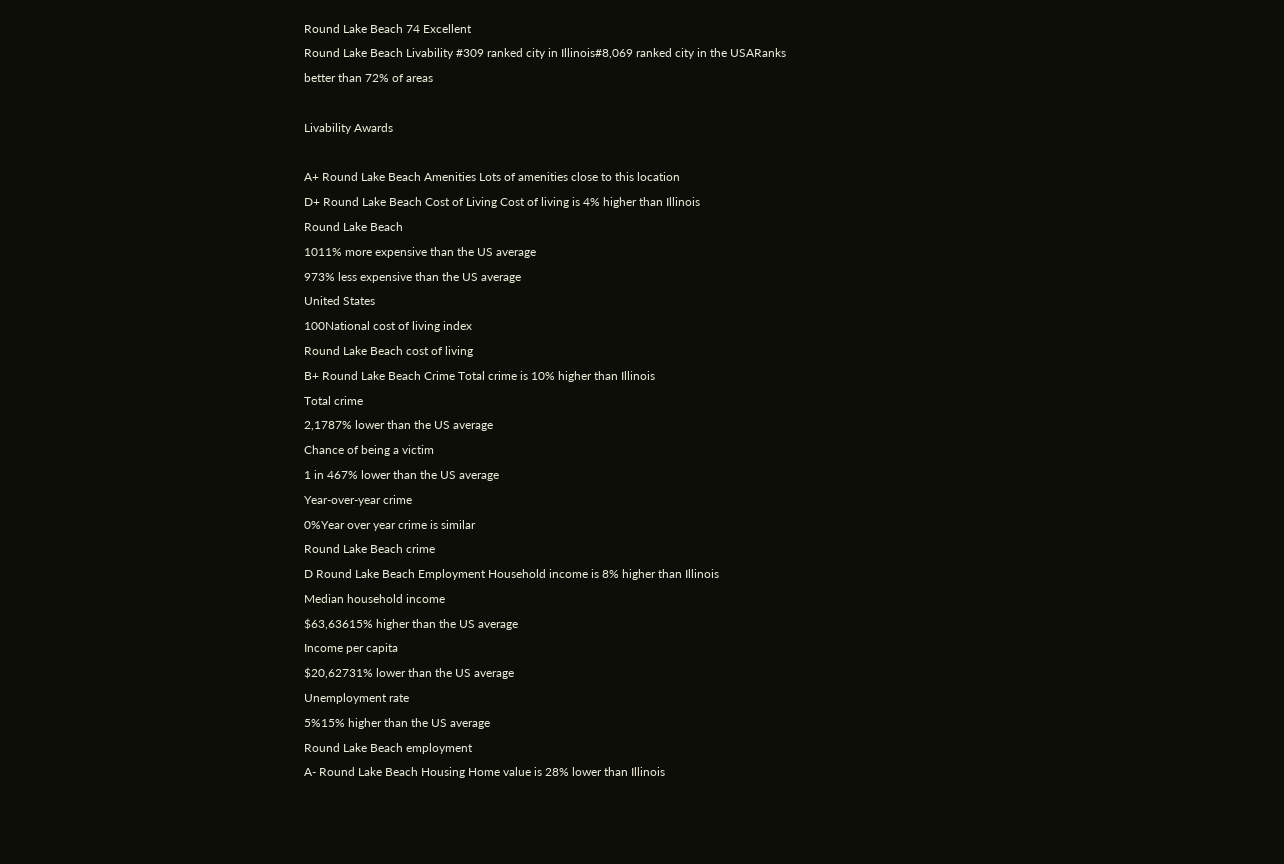Round Lake Beach 74 Excellent
Round Lake Beach Livability #309 ranked city in Illinois#8,069 ranked city in the USARanks better than 72% of areas

Livability Awards

A+ Round Lake Beach Amenities Lots of amenities close to this location
D+ Round Lake Beach Cost of Living Cost of living is 4% higher than Illinois
Round Lake Beach
1011% more expensive than the US average
973% less expensive than the US average
United States
100National cost of living index
Round Lake Beach cost of living
B+ Round Lake Beach Crime Total crime is 10% higher than Illinois
Total crime
2,1787% lower than the US average
Chance of being a victim
1 in 467% lower than the US average
Year-over-year crime
0%Year over year crime is similar
Round Lake Beach crime
D Round Lake Beach Employment Household income is 8% higher than Illinois
Median household income
$63,63615% higher than the US average
Income per capita
$20,62731% lower than the US average
Unemployment rate
5%15% higher than the US average
Round Lake Beach employment
A- Round Lake Beach Housing Home value is 28% lower than Illinois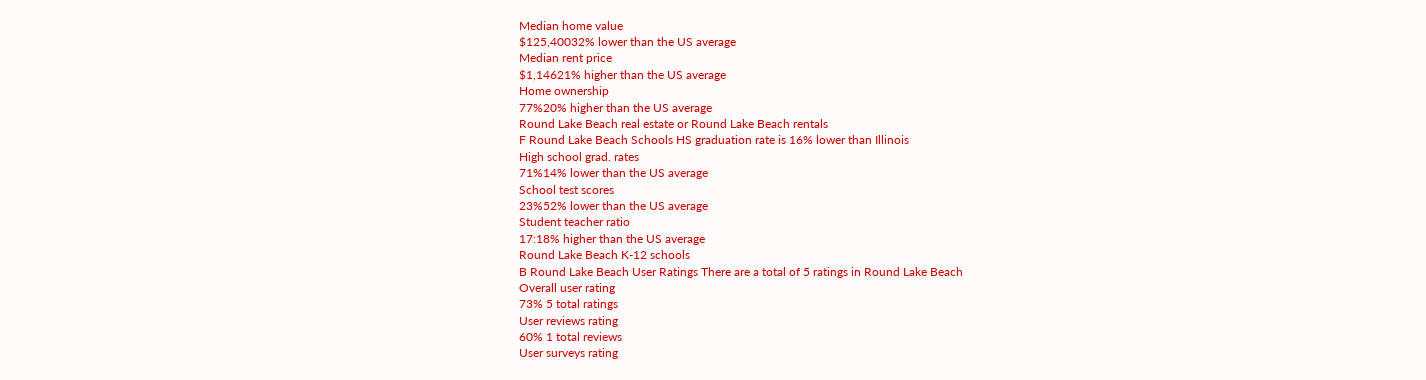Median home value
$125,40032% lower than the US average
Median rent price
$1,14621% higher than the US average
Home ownership
77%20% higher than the US average
Round Lake Beach real estate or Round Lake Beach rentals
F Round Lake Beach Schools HS graduation rate is 16% lower than Illinois
High school grad. rates
71%14% lower than the US average
School test scores
23%52% lower than the US average
Student teacher ratio
17:18% higher than the US average
Round Lake Beach K-12 schools
B Round Lake Beach User Ratings There are a total of 5 ratings in Round Lake Beach
Overall user rating
73% 5 total ratings
User reviews rating
60% 1 total reviews
User surveys rating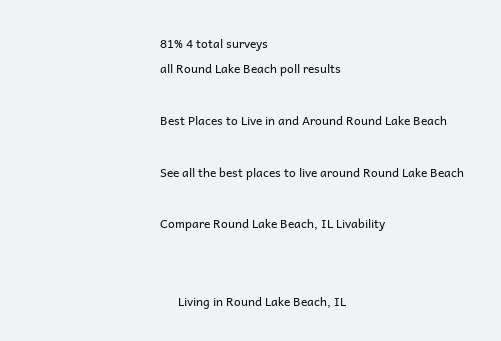81% 4 total surveys
all Round Lake Beach poll results

Best Places to Live in and Around Round Lake Beach

See all the best places to live around Round Lake Beach

Compare Round Lake Beach, IL Livability


      Living in Round Lake Beach, IL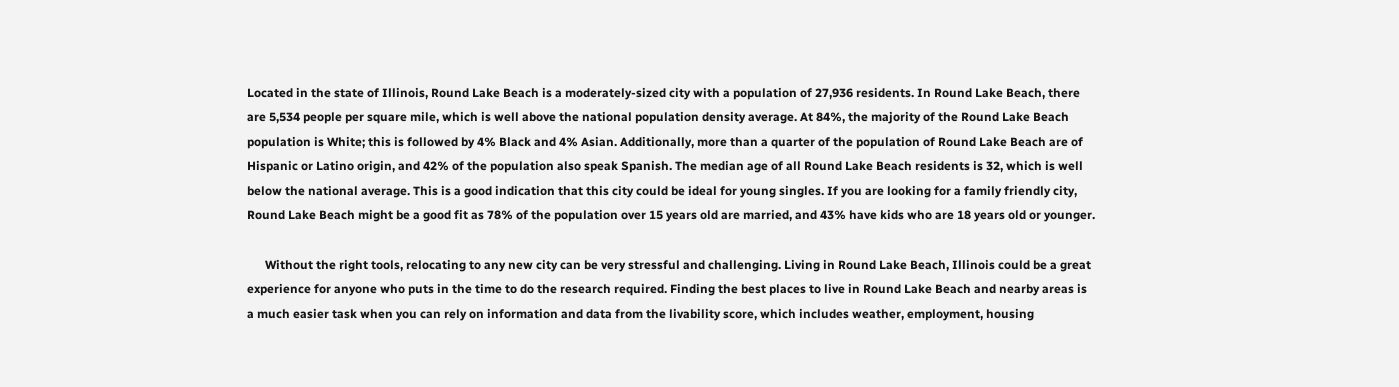Located in the state of Illinois, Round Lake Beach is a moderately-sized city with a population of 27,936 residents. In Round Lake Beach, there are 5,534 people per square mile, which is well above the national population density average. At 84%, the majority of the Round Lake Beach population is White; this is followed by 4% Black and 4% Asian. Additionally, more than a quarter of the population of Round Lake Beach are of Hispanic or Latino origin, and 42% of the population also speak Spanish. The median age of all Round Lake Beach residents is 32, which is well below the national average. This is a good indication that this city could be ideal for young singles. If you are looking for a family friendly city, Round Lake Beach might be a good fit as 78% of the population over 15 years old are married, and 43% have kids who are 18 years old or younger.

      Without the right tools, relocating to any new city can be very stressful and challenging. Living in Round Lake Beach, Illinois could be a great experience for anyone who puts in the time to do the research required. Finding the best places to live in Round Lake Beach and nearby areas is a much easier task when you can rely on information and data from the livability score, which includes weather, employment, housing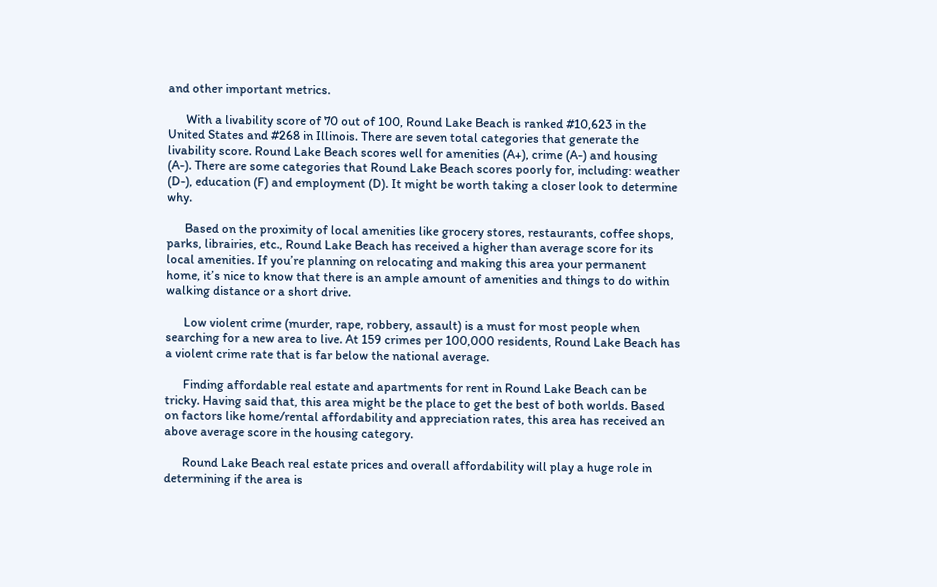and other important metrics.

      With a livability score of 70 out of 100, Round Lake Beach is ranked #10,623 in the United States and #268 in Illinois. There are seven total categories that generate the livability score. Round Lake Beach scores well for amenities (A+), crime (A-) and housing (A-). There are some categories that Round Lake Beach scores poorly for, including: weather (D-), education (F) and employment (D). It might be worth taking a closer look to determine why.

      Based on the proximity of local amenities like grocery stores, restaurants, coffee shops, parks, librairies, etc., Round Lake Beach has received a higher than average score for its local amenities. If you’re planning on relocating and making this area your permanent home, it’s nice to know that there is an ample amount of amenities and things to do within walking distance or a short drive.

      Low violent crime (murder, rape, robbery, assault) is a must for most people when searching for a new area to live. At 159 crimes per 100,000 residents, Round Lake Beach has a violent crime rate that is far below the national average.

      Finding affordable real estate and apartments for rent in Round Lake Beach can be tricky. Having said that, this area might be the place to get the best of both worlds. Based on factors like home/rental affordability and appreciation rates, this area has received an above average score in the housing category.

      Round Lake Beach real estate prices and overall affordability will play a huge role in determining if the area is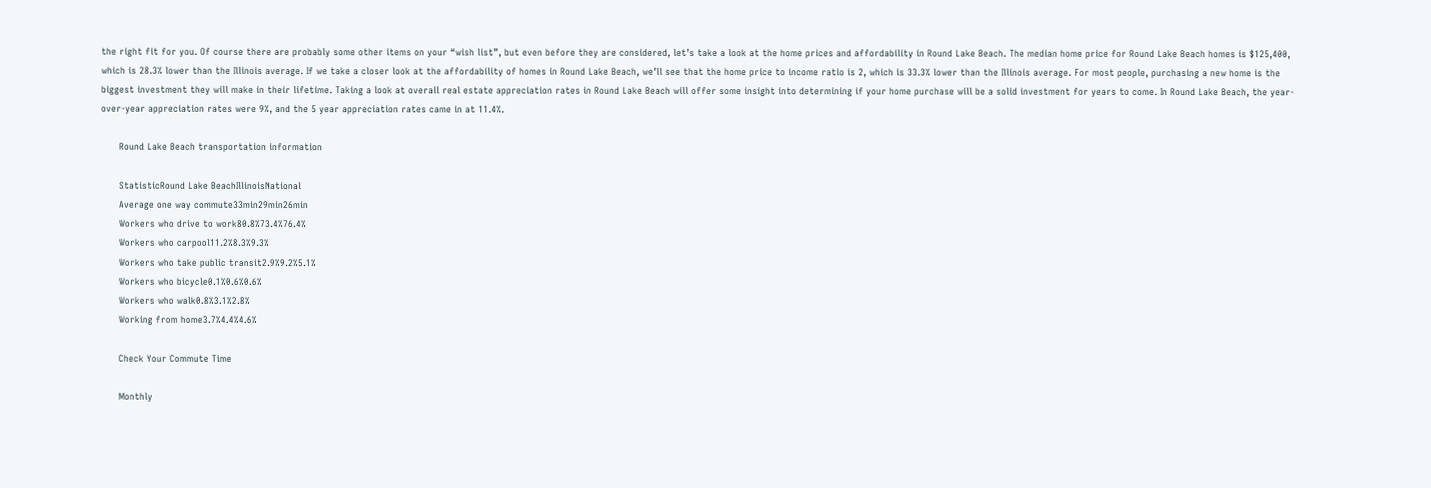the right fit for you. Of course there are probably some other items on your “wish list”, but even before they are considered, let’s take a look at the home prices and affordability in Round Lake Beach. The median home price for Round Lake Beach homes is $125,400, which is 28.3% lower than the Illinois average. If we take a closer look at the affordability of homes in Round Lake Beach, we’ll see that the home price to income ratio is 2, which is 33.3% lower than the Illinois average. For most people, purchasing a new home is the biggest investment they will make in their lifetime. Taking a look at overall real estate appreciation rates in Round Lake Beach will offer some insight into determining if your home purchase will be a solid investment for years to come. In Round Lake Beach, the year-over-year appreciation rates were 9%, and the 5 year appreciation rates came in at 11.4%.

      Round Lake Beach transportation information

      StatisticRound Lake BeachIllinoisNational
      Average one way commute33min29min26min
      Workers who drive to work80.8%73.4%76.4%
      Workers who carpool11.2%8.3%9.3%
      Workers who take public transit2.9%9.2%5.1%
      Workers who bicycle0.1%0.6%0.6%
      Workers who walk0.8%3.1%2.8%
      Working from home3.7%4.4%4.6%

      Check Your Commute Time

      Monthly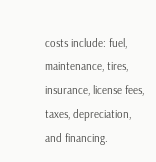costs include: fuel, maintenance, tires, insurance, license fees, taxes, depreciation, and financing.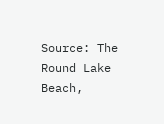Source: The Round Lake Beach,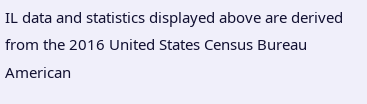IL data and statistics displayed above are derived from the 2016 United States Census Bureau American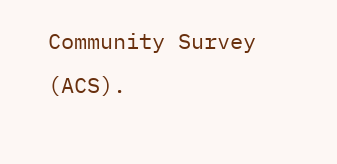Community Survey (ACS).